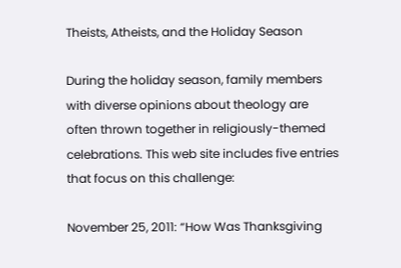Theists, Atheists, and the Holiday Season

During the holiday season, family members with diverse opinions about theology are often thrown together in religiously-themed celebrations. This web site includes five entries that focus on this challenge:

November 25, 2011: “How Was Thanksgiving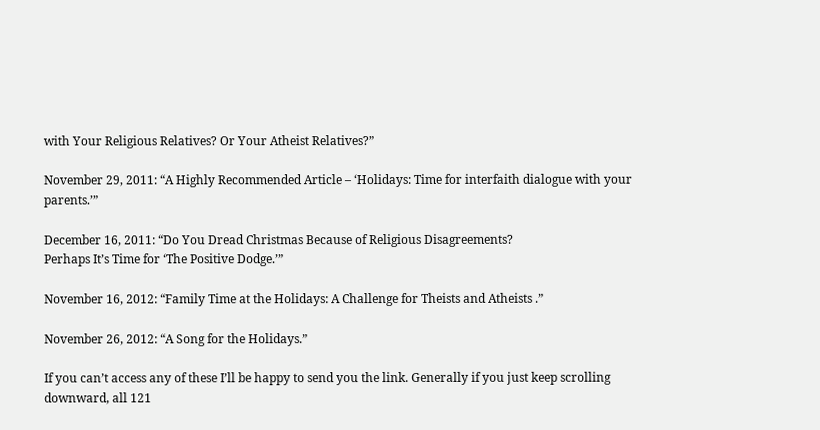with Your Religious Relatives? Or Your Atheist Relatives?”

November 29, 2011: “A Highly Recommended Article – ‘Holidays: Time for interfaith dialogue with your parents.’”

December 16, 2011: “Do You Dread Christmas Because of Religious Disagreements?
Perhaps It’s Time for ‘The Positive Dodge.’”

November 16, 2012: “Family Time at the Holidays: A Challenge for Theists and Atheists .”

November 26, 2012: “A Song for the Holidays.”

If you can’t access any of these I’ll be happy to send you the link. Generally if you just keep scrolling downward, all 121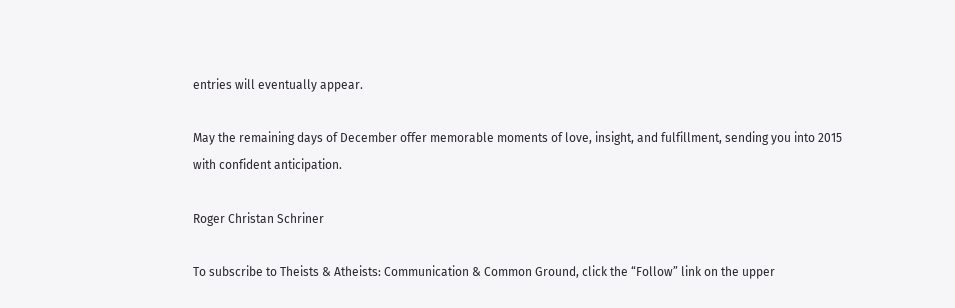entries will eventually appear.

May the remaining days of December offer memorable moments of love, insight, and fulfillment, sending you into 2015 with confident anticipation.

Roger Christan Schriner

To subscribe to Theists & Atheists: Communication & Common Ground, click the “Follow” link on the upper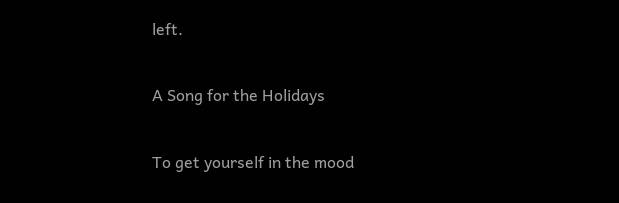left.

A Song for the Holidays

To get yourself in the mood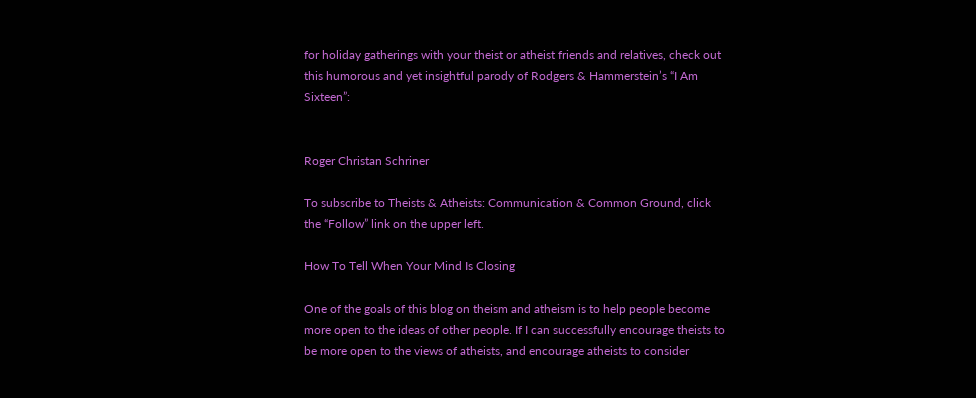for holiday gatherings with your theist or atheist friends and relatives, check out this humorous and yet insightful parody of Rodgers & Hammerstein’s “I Am Sixteen”:


Roger Christan Schriner

To subscribe to Theists & Atheists: Communication & Common Ground, click the “Follow” link on the upper left.

How To Tell When Your Mind Is Closing

One of the goals of this blog on theism and atheism is to help people become more open to the ideas of other people. If I can successfully encourage theists to be more open to the views of atheists, and encourage atheists to consider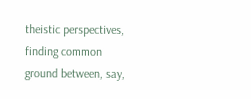theistic perspectives, finding common ground between, say,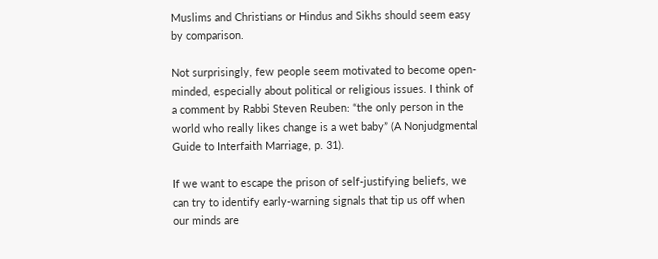Muslims and Christians or Hindus and Sikhs should seem easy by comparison.

Not surprisingly, few people seem motivated to become open-minded, especially about political or religious issues. I think of a comment by Rabbi Steven Reuben: “the only person in the world who really likes change is a wet baby” (A Nonjudgmental Guide to Interfaith Marriage, p. 31).

If we want to escape the prison of self-justifying beliefs, we can try to identify early-warning signals that tip us off when our minds are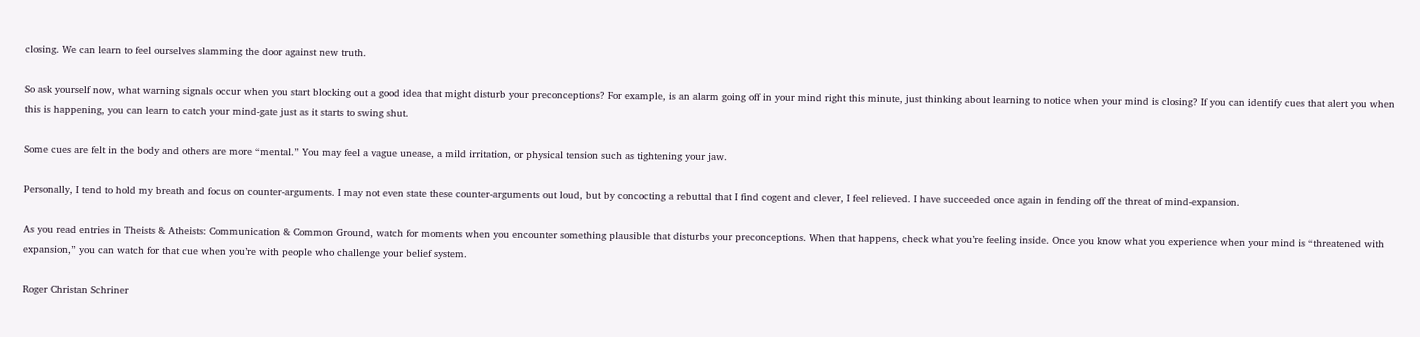closing. We can learn to feel ourselves slamming the door against new truth.

So ask yourself now, what warning signals occur when you start blocking out a good idea that might disturb your preconceptions? For example, is an alarm going off in your mind right this minute, just thinking about learning to notice when your mind is closing? If you can identify cues that alert you when this is happening, you can learn to catch your mind-gate just as it starts to swing shut.

Some cues are felt in the body and others are more “mental.” You may feel a vague unease, a mild irritation, or physical tension such as tightening your jaw.

Personally, I tend to hold my breath and focus on counter-arguments. I may not even state these counter-arguments out loud, but by concocting a rebuttal that I find cogent and clever, I feel relieved. I have succeeded once again in fending off the threat of mind-expansion.

As you read entries in Theists & Atheists: Communication & Common Ground, watch for moments when you encounter something plausible that disturbs your preconceptions. When that happens, check what you’re feeling inside. Once you know what you experience when your mind is “threatened with expansion,” you can watch for that cue when you’re with people who challenge your belief system.

Roger Christan Schriner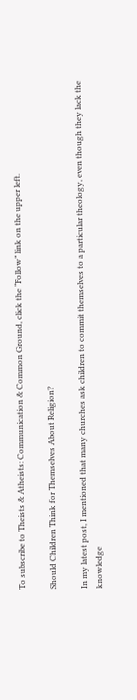To subscribe to Theists & Atheists: Communication & Common Ground, click the “Follow” link on the upper left.

Should Children Think for Themselves About Religion?

In my latest post, I mentioned that many churches ask children to commit themselves to a particular theology, even though they lack the knowledge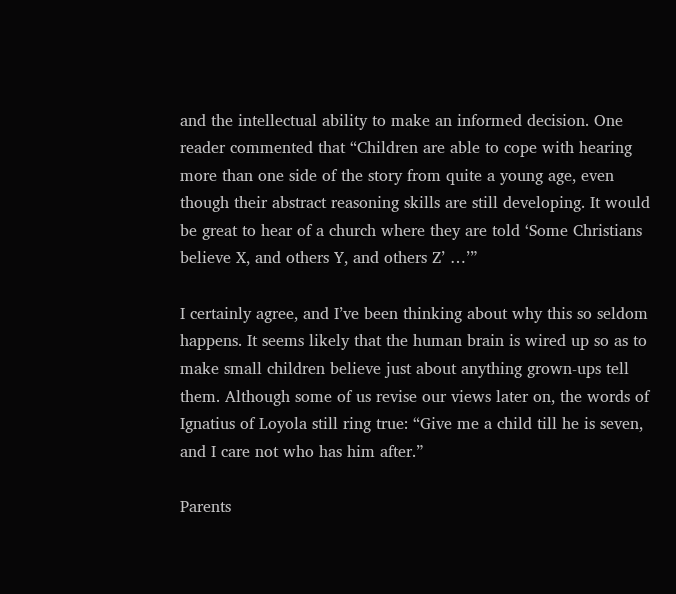and the intellectual ability to make an informed decision. One reader commented that “Children are able to cope with hearing more than one side of the story from quite a young age, even though their abstract reasoning skills are still developing. It would be great to hear of a church where they are told ‘Some Christians believe X, and others Y, and others Z’ …’”

I certainly agree, and I’ve been thinking about why this so seldom happens. It seems likely that the human brain is wired up so as to make small children believe just about anything grown-ups tell them. Although some of us revise our views later on, the words of Ignatius of Loyola still ring true: “Give me a child till he is seven, and I care not who has him after.”

Parents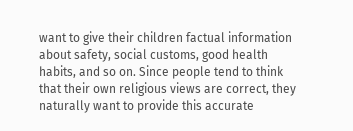want to give their children factual information about safety, social customs, good health habits, and so on. Since people tend to think that their own religious views are correct, they naturally want to provide this accurate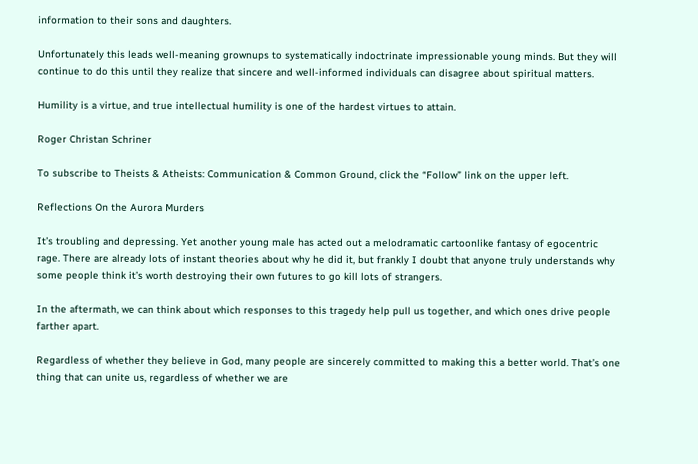information to their sons and daughters.

Unfortunately this leads well-meaning grownups to systematically indoctrinate impressionable young minds. But they will continue to do this until they realize that sincere and well-informed individuals can disagree about spiritual matters.

Humility is a virtue, and true intellectual humility is one of the hardest virtues to attain.

Roger Christan Schriner

To subscribe to Theists & Atheists: Communication & Common Ground, click the “Follow” link on the upper left.

Reflections On the Aurora Murders

It’s troubling and depressing. Yet another young male has acted out a melodramatic cartoonlike fantasy of egocentric rage. There are already lots of instant theories about why he did it, but frankly I doubt that anyone truly understands why some people think it’s worth destroying their own futures to go kill lots of strangers.

In the aftermath, we can think about which responses to this tragedy help pull us together, and which ones drive people farther apart.

Regardless of whether they believe in God, many people are sincerely committed to making this a better world. That’s one thing that can unite us, regardless of whether we are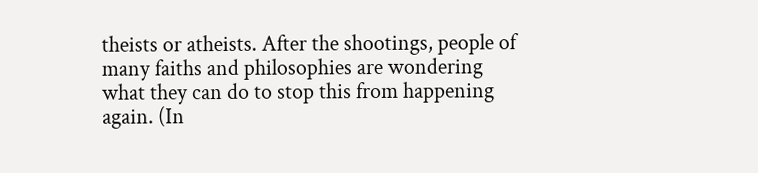theists or atheists. After the shootings, people of many faiths and philosophies are wondering what they can do to stop this from happening again. (In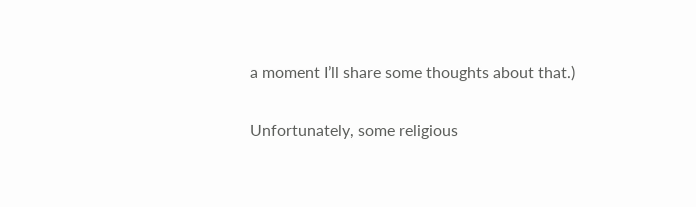a moment I’ll share some thoughts about that.)

Unfortunately, some religious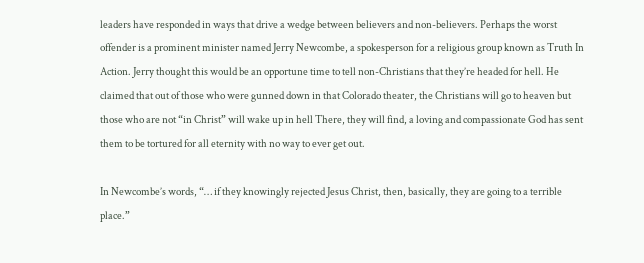leaders have responded in ways that drive a wedge between believers and non-believers. Perhaps the worst offender is a prominent minister named Jerry Newcombe, a spokesperson for a religious group known as Truth In Action. Jerry thought this would be an opportune time to tell non-Christians that they’re headed for hell. He claimed that out of those who were gunned down in that Colorado theater, the Christians will go to heaven but those who are not “in Christ” will wake up in hell There, they will find, a loving and compassionate God has sent them to be tortured for all eternity with no way to ever get out.

In Newcombe’s words, “… if they knowingly rejected Jesus Christ, then, basically, they are going to a terrible place.”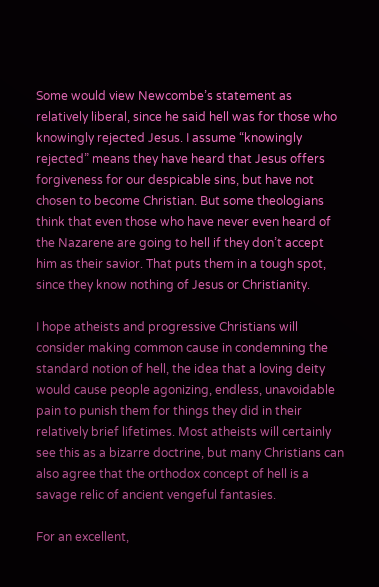Some would view Newcombe’s statement as relatively liberal, since he said hell was for those who knowingly rejected Jesus. I assume “knowingly rejected” means they have heard that Jesus offers forgiveness for our despicable sins, but have not chosen to become Christian. But some theologians think that even those who have never even heard of the Nazarene are going to hell if they don’t accept him as their savior. That puts them in a tough spot, since they know nothing of Jesus or Christianity.

I hope atheists and progressive Christians will consider making common cause in condemning the standard notion of hell, the idea that a loving deity would cause people agonizing, endless, unavoidable pain to punish them for things they did in their relatively brief lifetimes. Most atheists will certainly see this as a bizarre doctrine, but many Christians can also agree that the orthodox concept of hell is a savage relic of ancient vengeful fantasies.

For an excellent,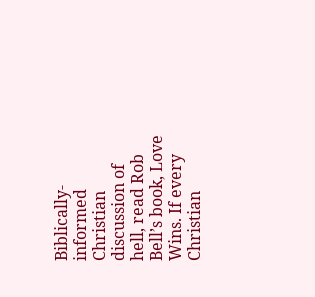Biblically-informed Christian discussion of hell, read Rob Bell’s book, Love Wins. If every Christian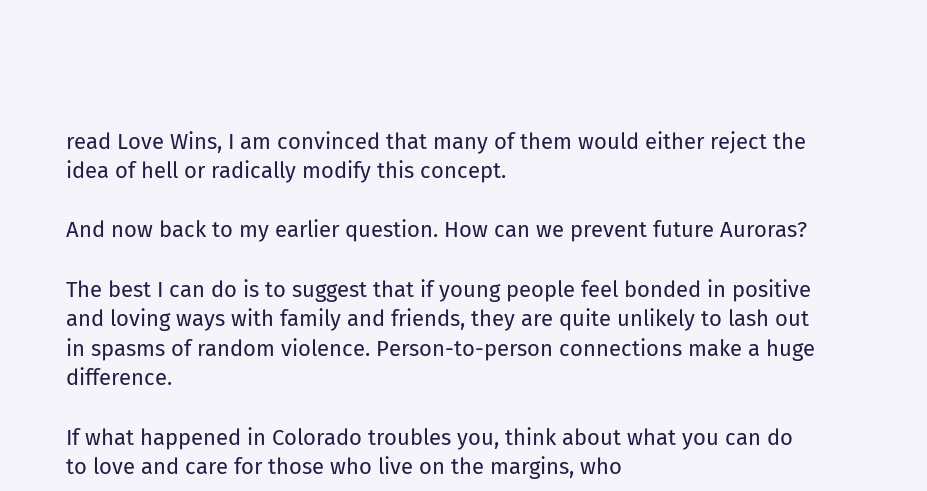read Love Wins, I am convinced that many of them would either reject the idea of hell or radically modify this concept.

And now back to my earlier question. How can we prevent future Auroras?

The best I can do is to suggest that if young people feel bonded in positive and loving ways with family and friends, they are quite unlikely to lash out in spasms of random violence. Person-to-person connections make a huge difference.

If what happened in Colorado troubles you, think about what you can do to love and care for those who live on the margins, who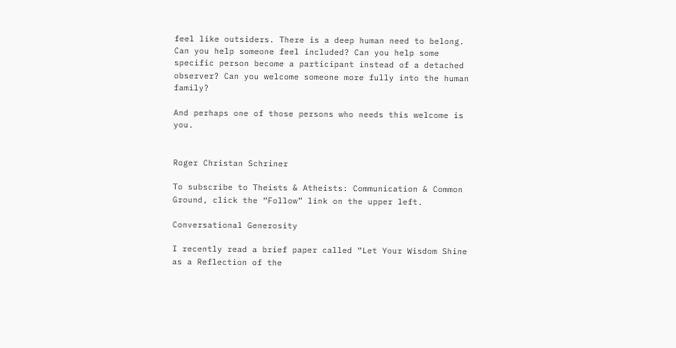feel like outsiders. There is a deep human need to belong. Can you help someone feel included? Can you help some specific person become a participant instead of a detached observer? Can you welcome someone more fully into the human family?

And perhaps one of those persons who needs this welcome is you.


Roger Christan Schriner

To subscribe to Theists & Atheists: Communication & Common Ground, click the “Follow” link on the upper left.

Conversational Generosity

I recently read a brief paper called “Let Your Wisdom Shine as a Reflection of the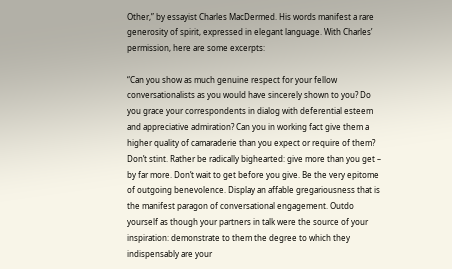Other,” by essayist Charles MacDermed. His words manifest a rare generosity of spirit, expressed in elegant language. With Charles’ permission, here are some excerpts:

“Can you show as much genuine respect for your fellow conversationalists as you would have sincerely shown to you? Do you grace your correspondents in dialog with deferential esteem and appreciative admiration? Can you in working fact give them a higher quality of camaraderie than you expect or require of them? Don’t stint. Rather be radically bighearted: give more than you get – by far more. Don’t wait to get before you give. Be the very epitome of outgoing benevolence. Display an affable gregariousness that is the manifest paragon of conversational engagement. Outdo yourself as though your partners in talk were the source of your inspiration: demonstrate to them the degree to which they indispensably are your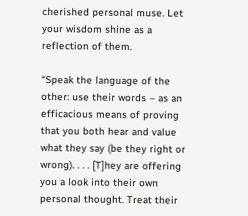cherished personal muse. Let your wisdom shine as a reflection of them.

“Speak the language of the other: use their words – as an efficacious means of proving that you both hear and value what they say (be they right or wrong). . . . [T]hey are offering you a look into their own personal thought. Treat their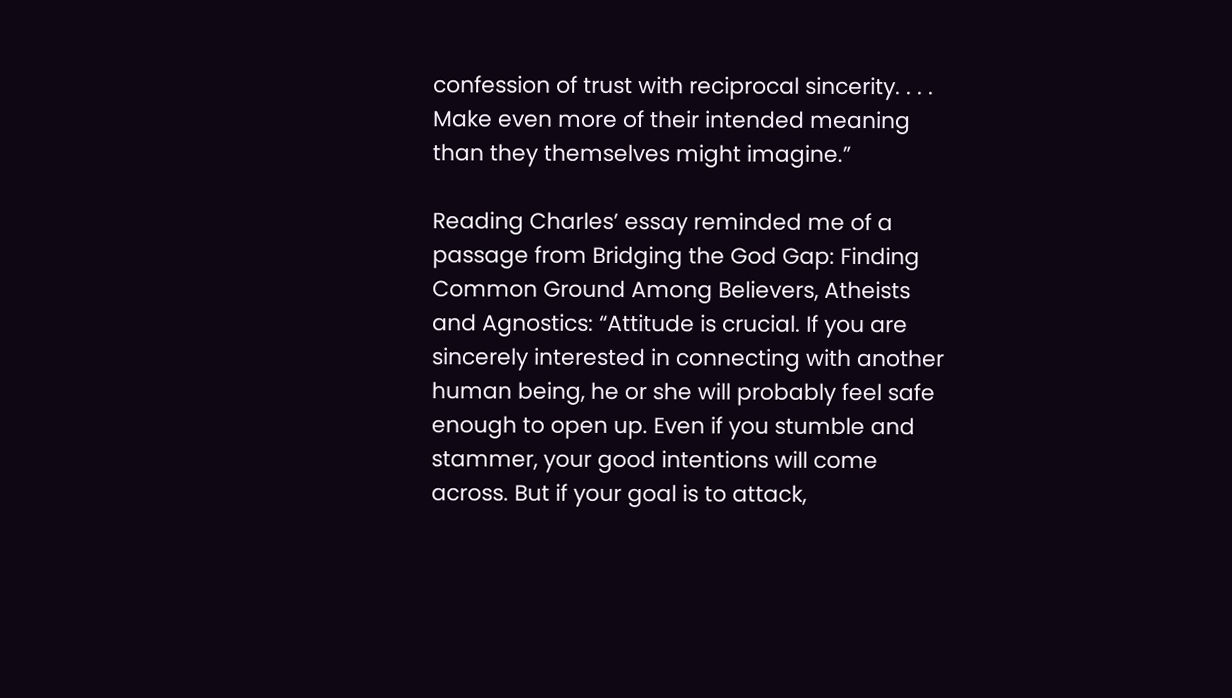confession of trust with reciprocal sincerity. . . . Make even more of their intended meaning than they themselves might imagine.”

Reading Charles’ essay reminded me of a passage from Bridging the God Gap: Finding Common Ground Among Believers, Atheists and Agnostics: “Attitude is crucial. If you are sincerely interested in connecting with another human being, he or she will probably feel safe enough to open up. Even if you stumble and stammer, your good intentions will come across. But if your goal is to attack,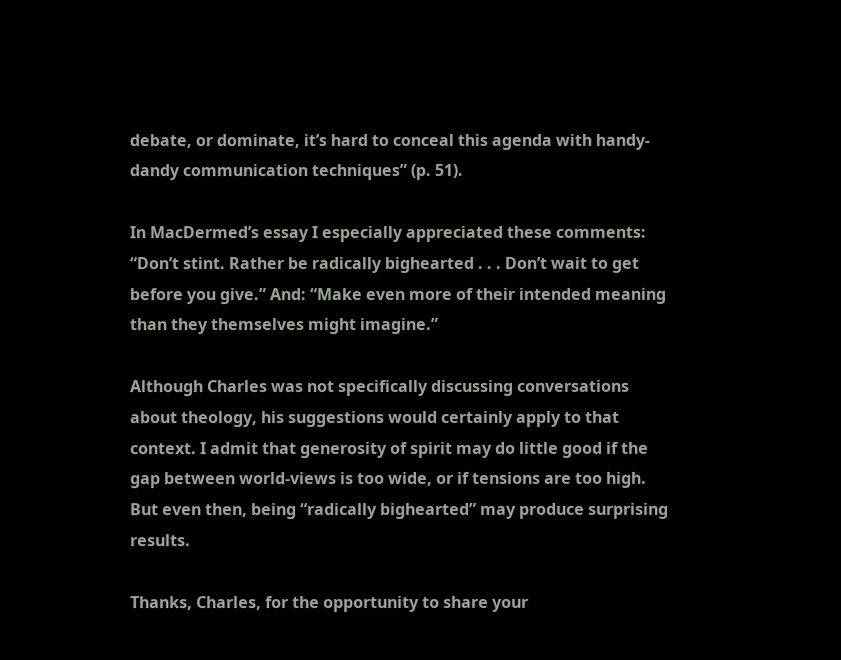debate, or dominate, it’s hard to conceal this agenda with handy-dandy communication techniques” (p. 51).

In MacDermed’s essay I especially appreciated these comments: “Don’t stint. Rather be radically bighearted . . . Don’t wait to get before you give.” And: “Make even more of their intended meaning than they themselves might imagine.”

Although Charles was not specifically discussing conversations about theology, his suggestions would certainly apply to that context. I admit that generosity of spirit may do little good if the gap between world-views is too wide, or if tensions are too high. But even then, being “radically bighearted” may produce surprising results.

Thanks, Charles, for the opportunity to share your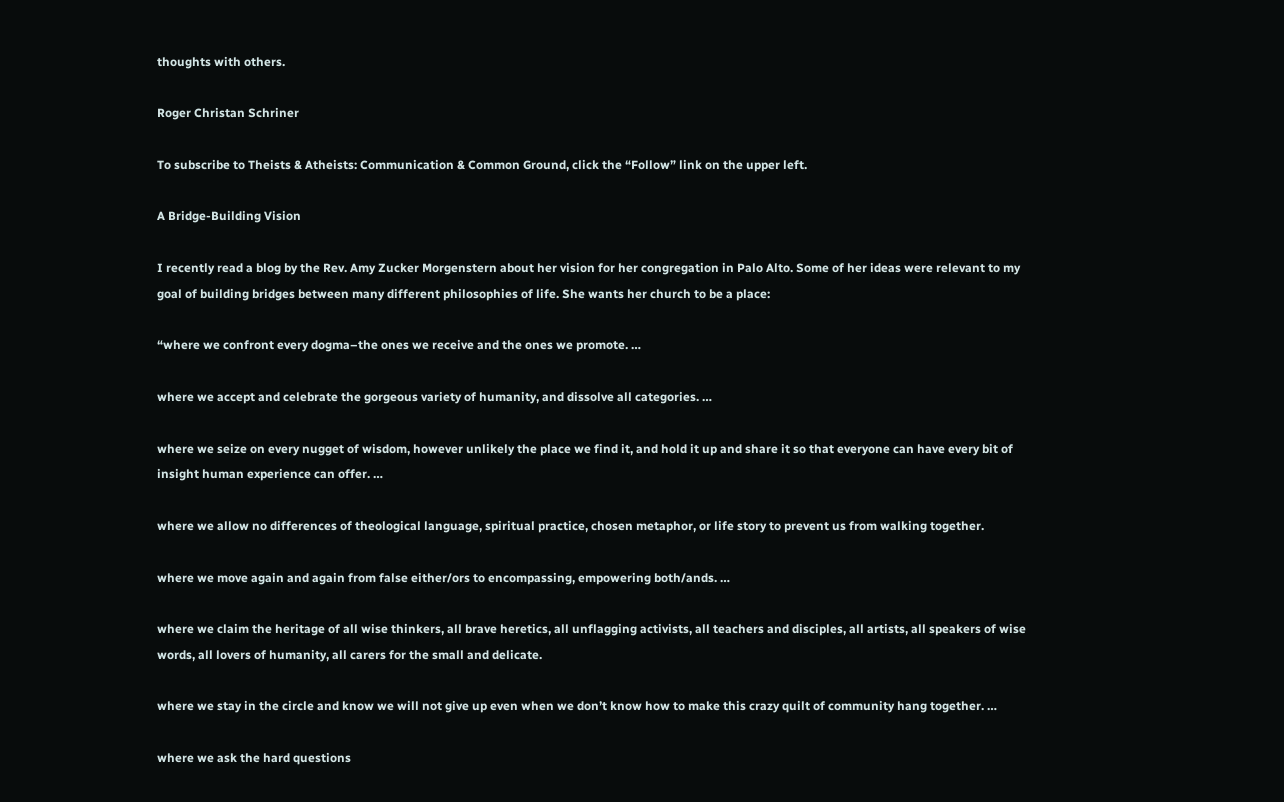thoughts with others.

Roger Christan Schriner

To subscribe to Theists & Atheists: Communication & Common Ground, click the “Follow” link on the upper left.

A Bridge-Building Vision

I recently read a blog by the Rev. Amy Zucker Morgenstern about her vision for her congregation in Palo Alto. Some of her ideas were relevant to my goal of building bridges between many different philosophies of life. She wants her church to be a place:

“where we confront every dogma–the ones we receive and the ones we promote. …

where we accept and celebrate the gorgeous variety of humanity, and dissolve all categories. …

where we seize on every nugget of wisdom, however unlikely the place we find it, and hold it up and share it so that everyone can have every bit of insight human experience can offer. …

where we allow no differences of theological language, spiritual practice, chosen metaphor, or life story to prevent us from walking together.

where we move again and again from false either/ors to encompassing, empowering both/ands. …

where we claim the heritage of all wise thinkers, all brave heretics, all unflagging activists, all teachers and disciples, all artists, all speakers of wise words, all lovers of humanity, all carers for the small and delicate.

where we stay in the circle and know we will not give up even when we don’t know how to make this crazy quilt of community hang together. …

where we ask the hard questions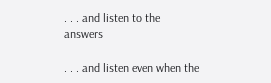. . . and listen to the answers

. . . and listen even when the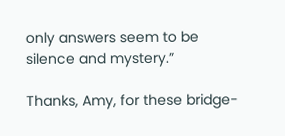only answers seem to be silence and mystery.”

Thanks, Amy, for these bridge-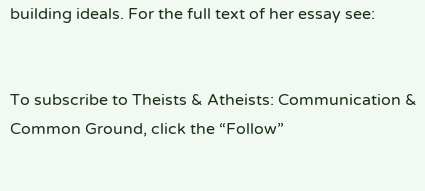building ideals. For the full text of her essay see:


To subscribe to Theists & Atheists: Communication & Common Ground, click the “Follow”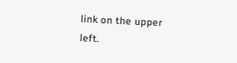link on the upper left.